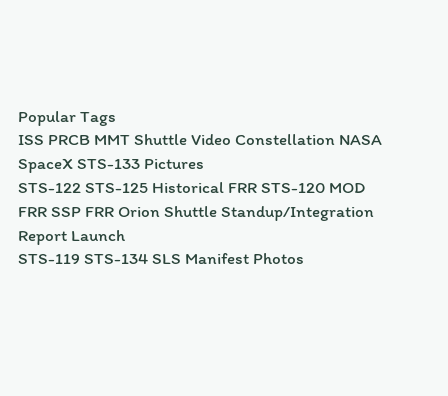Popular Tags
ISS PRCB MMT Shuttle Video Constellation NASA SpaceX STS-133 Pictures
STS-122 STS-125 Historical FRR STS-120 MOD FRR SSP FRR Orion Shuttle Standup/Integration Report Launch
STS-119 STS-134 SLS Manifest Photos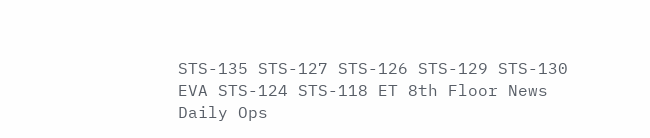STS-135 STS-127 STS-126 STS-129 STS-130
EVA STS-124 STS-118 ET 8th Floor News Daily Ops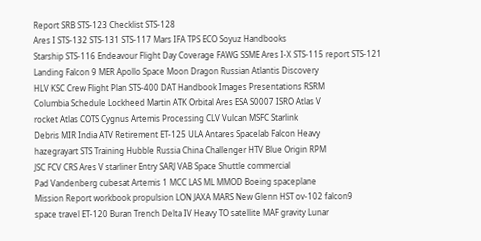Report SRB STS-123 Checklist STS-128
Ares I STS-132 STS-131 STS-117 Mars IFA TPS ECO Soyuz Handbooks
Starship STS-116 Endeavour Flight Day Coverage FAWG SSME Ares I-X STS-115 report STS-121
Landing Falcon 9 MER Apollo Space Moon Dragon Russian Atlantis Discovery
HLV KSC Crew Flight Plan STS-400 DAT Handbook Images Presentations RSRM
Columbia Schedule Lockheed Martin ATK Orbital Ares ESA S0007 ISRO Atlas V
rocket Atlas COTS Cygnus Artemis Processing CLV Vulcan MSFC Starlink
Debris MIR India ATV Retirement ET-125 ULA Antares Spacelab Falcon Heavy
hazegrayart STS Training Hubble Russia China Challenger HTV Blue Origin RPM
JSC FCV CRS Ares V starliner Entry SARJ VAB Space Shuttle commercial
Pad Vandenberg cubesat Artemis 1 MCC LAS ML MMOD Boeing spaceplane
Mission Report workbook propulsion LON JAXA MARS New Glenn HST ov-102 falcon9
space travel ET-120 Buran Trench Delta IV Heavy TO satellite MAF gravity Lunar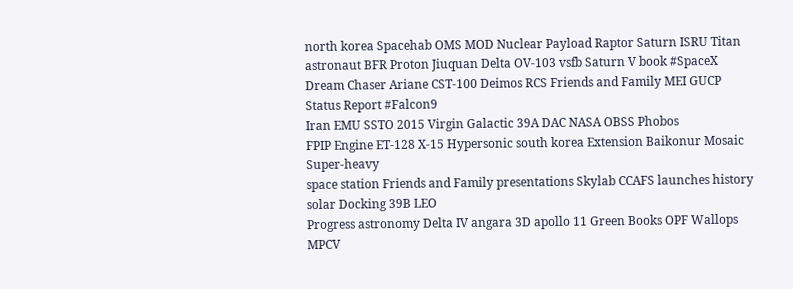north korea Spacehab OMS MOD Nuclear Payload Raptor Saturn ISRU Titan
astronaut BFR Proton Jiuquan Delta OV-103 vsfb Saturn V book #SpaceX
Dream Chaser Ariane CST-100 Deimos RCS Friends and Family MEI GUCP Status Report #Falcon9
Iran EMU SSTO 2015 Virgin Galactic 39A DAC NASA OBSS Phobos
FPIP Engine ET-128 X-15 Hypersonic south korea Extension Baikonur Mosaic Super-heavy
space station Friends and Family presentations Skylab CCAFS launches history solar Docking 39B LEO
Progress astronomy Delta IV angara 3D apollo 11 Green Books OPF Wallops MPCV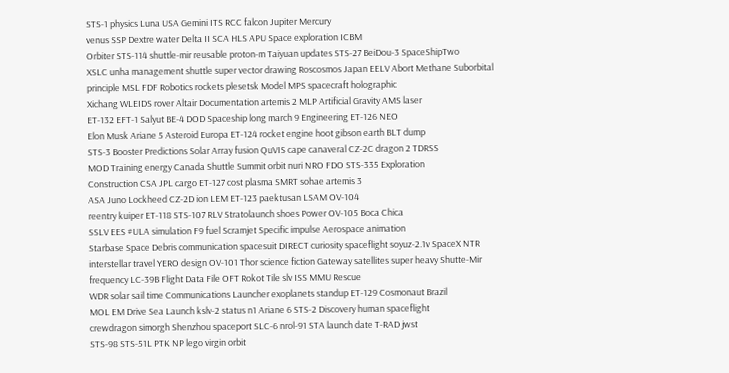STS-1 physics Luna USA Gemini ITS RCC falcon Jupiter Mercury
venus SSP Dextre water Delta II SCA HLS APU Space exploration ICBM
Orbiter STS-114 shuttle-mir reusable proton-m Taiyuan updates STS-27 BeiDou-3 SpaceShipTwo
XSLC unha management shuttle super vector drawing Roscosmos Japan EELV Abort Methane Suborbital
principle MSL FDF Robotics rockets plesetsk Model MPS spacecraft holographic
Xichang WLEIDS rover Altair Documentation artemis 2 MLP Artificial Gravity AMS laser
ET-132 EFT-1 Salyut BE-4 DOD Spaceship long march 9 Engineering ET-126 NEO
Elon Musk Ariane 5 Asteroid Europa ET-124 rocket engine hoot gibson earth BLT dump
STS-3 Booster Predictions Solar Array fusion QuVIS cape canaveral CZ-2C dragon 2 TDRSS
MOD Training energy Canada Shuttle Summit orbit nuri NRO FDO STS-335 Exploration
Construction CSA JPL cargo ET-127 cost plasma SMRT sohae artemis 3
ASA Juno Lockheed CZ-2D ion LEM ET-123 paektusan LSAM OV-104
reentry kuiper ET-118 STS-107 RLV Stratolaunch shoes Power OV-105 Boca Chica
SSLV EES #ULA simulation F9 fuel Scramjet Specific impulse Aerospace animation
Starbase Space Debris communication spacesuit DIRECT curiosity spaceflight soyuz-2.1v SpaceX NTR
interstellar travel YERO design OV-101 Thor science fiction Gateway satellites super heavy Shutte-Mir
frequency LC-39B Flight Data File OFT Rokot Tile slv ISS MMU Rescue
WDR solar sail time Communications Launcher exoplanets standup ET-129 Cosmonaut Brazil
MOL EM Drive Sea Launch kslv-2 status n1 Ariane 6 STS-2 Discovery human spaceflight
crewdragon simorgh Shenzhou spaceport SLC-6 nrol-91 STA launch date T-RAD jwst
STS-98 STS-51L PTK NP lego virgin orbit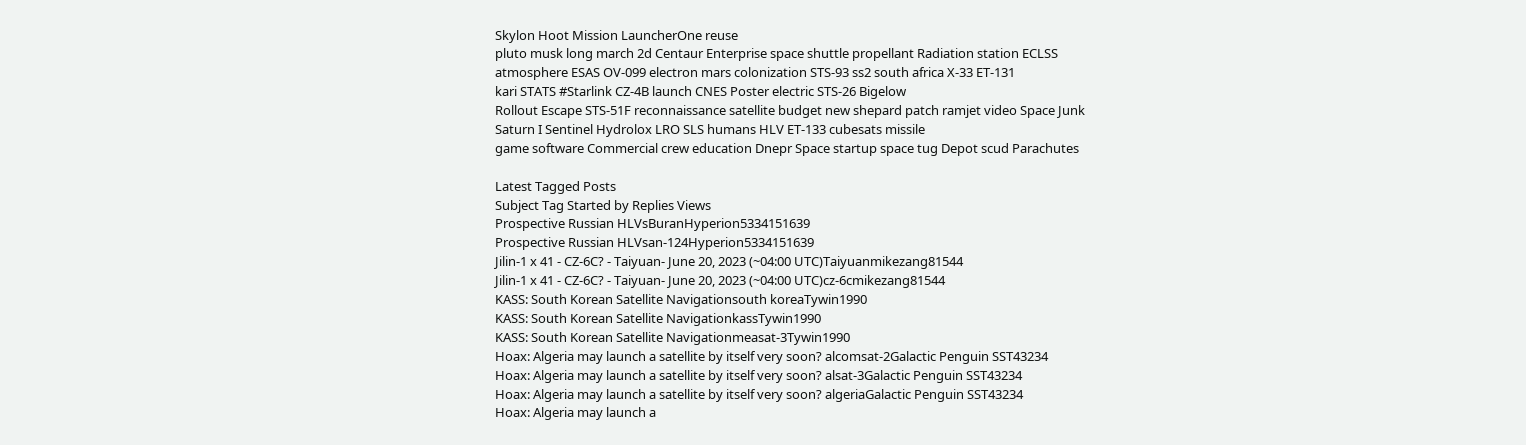Skylon Hoot Mission LauncherOne reuse
pluto musk long march 2d Centaur Enterprise space shuttle propellant Radiation station ECLSS
atmosphere ESAS OV-099 electron mars colonization STS-93 ss2 south africa X-33 ET-131
kari STATS #Starlink CZ-4B launch CNES Poster electric STS-26 Bigelow
Rollout Escape STS-51F reconnaissance satellite budget new shepard patch ramjet video Space Junk
Saturn I Sentinel Hydrolox LRO SLS humans HLV ET-133 cubesats missile
game software Commercial crew education Dnepr Space startup space tug Depot scud Parachutes

Latest Tagged Posts
Subject Tag Started by Replies Views
Prospective Russian HLVsBuranHyperion5334151639
Prospective Russian HLVsan-124Hyperion5334151639
Jilin-1 x 41 - CZ-6C? - Taiyuan- June 20, 2023 (~04:00 UTC)Taiyuanmikezang81544
Jilin-1 x 41 - CZ-6C? - Taiyuan- June 20, 2023 (~04:00 UTC)cz-6cmikezang81544
KASS: South Korean Satellite Navigationsouth koreaTywin1990
KASS: South Korean Satellite NavigationkassTywin1990
KASS: South Korean Satellite Navigationmeasat-3Tywin1990
Hoax: Algeria may launch a satellite by itself very soon? alcomsat-2Galactic Penguin SST43234
Hoax: Algeria may launch a satellite by itself very soon? alsat-3Galactic Penguin SST43234
Hoax: Algeria may launch a satellite by itself very soon? algeriaGalactic Penguin SST43234
Hoax: Algeria may launch a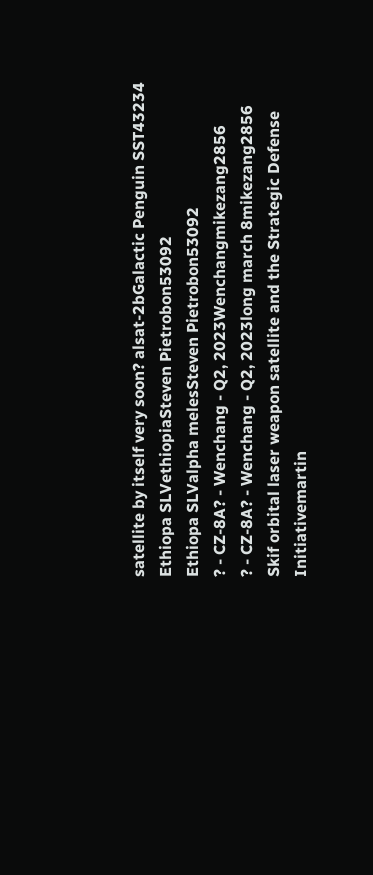satellite by itself very soon? alsat-2bGalactic Penguin SST43234
Ethiopa SLVethiopiaSteven Pietrobon53092
Ethiopa SLValpha melesSteven Pietrobon53092
? - CZ-8A? - Wenchang - Q2, 2023Wenchangmikezang2856
? - CZ-8A? - Wenchang - Q2, 2023long march 8mikezang2856
Skif orbital laser weapon satellite and the Strategic Defense Initiativemartin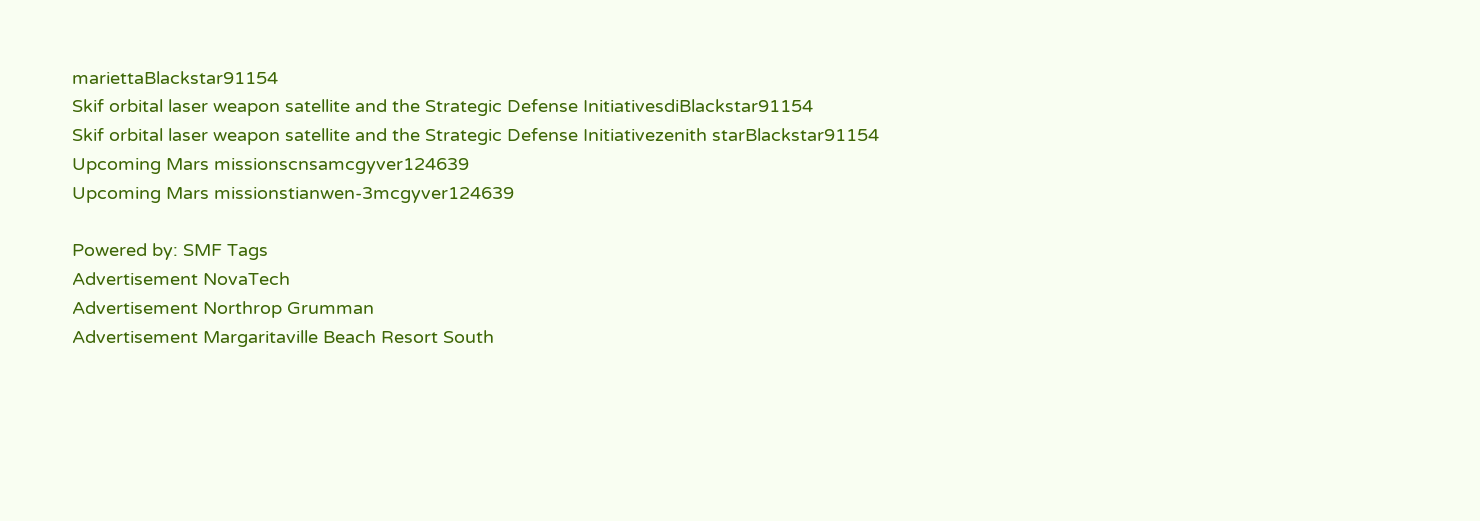mariettaBlackstar91154
Skif orbital laser weapon satellite and the Strategic Defense InitiativesdiBlackstar91154
Skif orbital laser weapon satellite and the Strategic Defense Initiativezenith starBlackstar91154
Upcoming Mars missionscnsamcgyver124639
Upcoming Mars missionstianwen-3mcgyver124639

Powered by: SMF Tags
Advertisement NovaTech
Advertisement Northrop Grumman
Advertisement Margaritaville Beach Resort South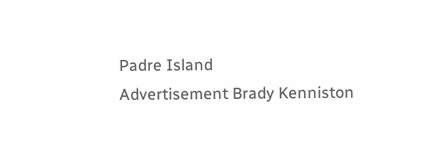Padre Island
Advertisement Brady Kenniston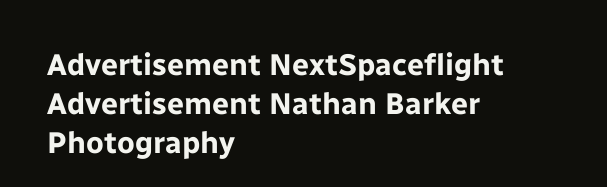Advertisement NextSpaceflight
Advertisement Nathan Barker Photography